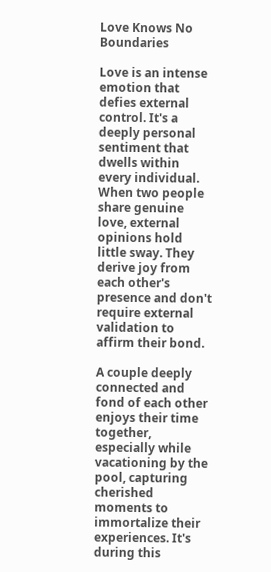Love Knows No Boundaries

Love is an intense emotion that defies external control. It's a deeply personal sentiment that dwells within every individual. When two people share genuine love, external opinions hold little sway. They derive joy from each other's presence and don't require external validation to affirm their bond.

A couple deeply connected and fond of each other enjoys their time together, especially while vacationing by the pool, capturing cherished moments to immortalize their experiences. It's during this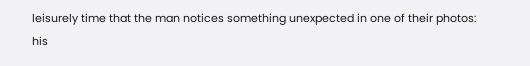leisurely time that the man notices something unexpected in one of their photos: his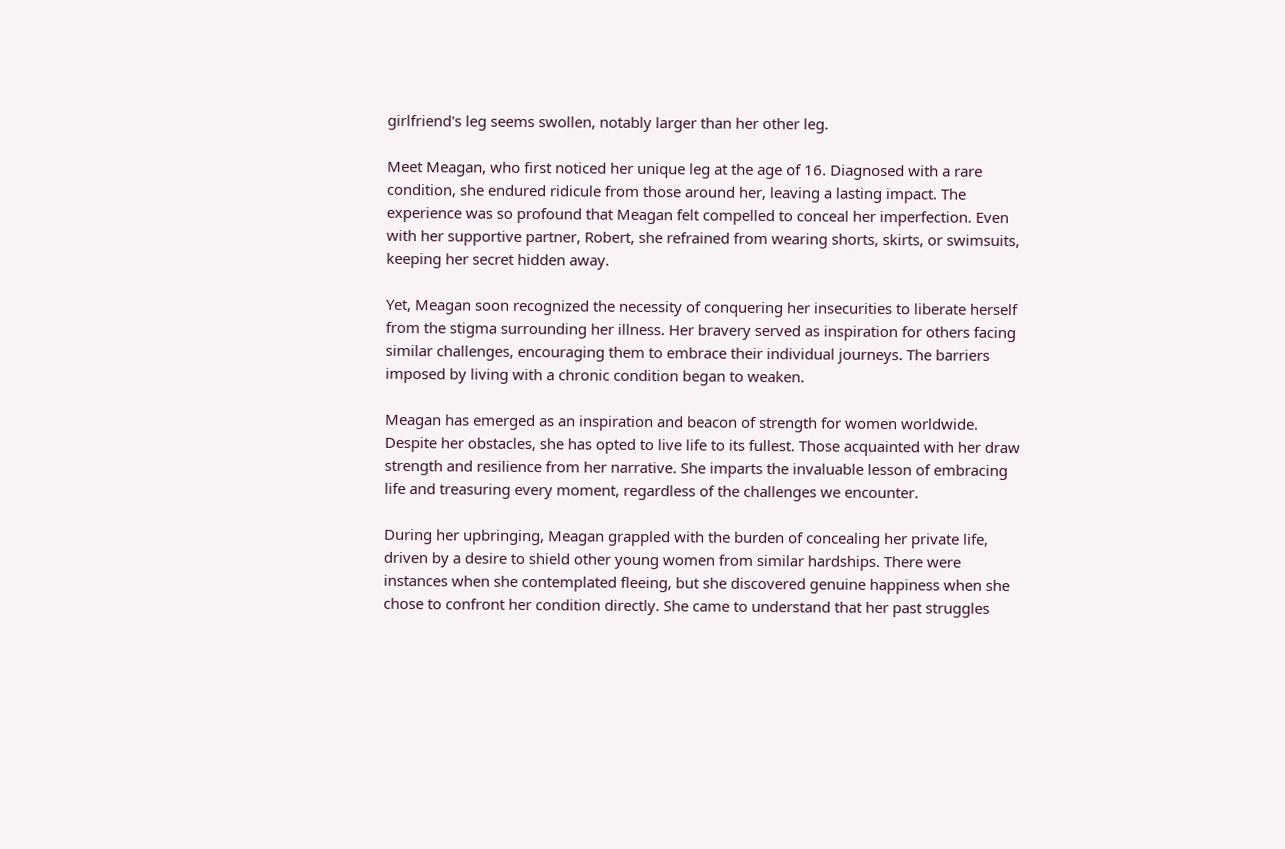girlfriend's leg seems swollen, notably larger than her other leg.

Meet Meagan, who first noticed her unique leg at the age of 16. Diagnosed with a rare condition, she endured ridicule from those around her, leaving a lasting impact. The experience was so profound that Meagan felt compelled to conceal her imperfection. Even with her supportive partner, Robert, she refrained from wearing shorts, skirts, or swimsuits, keeping her secret hidden away.

Yet, Meagan soon recognized the necessity of conquering her insecurities to liberate herself from the stigma surrounding her illness. Her bravery served as inspiration for others facing similar challenges, encouraging them to embrace their individual journeys. The barriers imposed by living with a chronic condition began to weaken.

Meagan has emerged as an inspiration and beacon of strength for women worldwide. Despite her obstacles, she has opted to live life to its fullest. Those acquainted with her draw strength and resilience from her narrative. She imparts the invaluable lesson of embracing life and treasuring every moment, regardless of the challenges we encounter.

During her upbringing, Meagan grappled with the burden of concealing her private life, driven by a desire to shield other young women from similar hardships. There were instances when she contemplated fleeing, but she discovered genuine happiness when she chose to confront her condition directly. She came to understand that her past struggles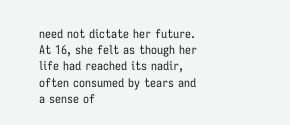need not dictate her future. At 16, she felt as though her life had reached its nadir, often consumed by tears and a sense of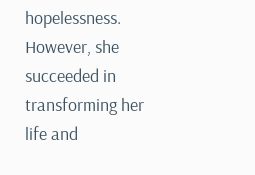hopelessness. However, she succeeded in transforming her life and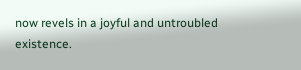now revels in a joyful and untroubled existence.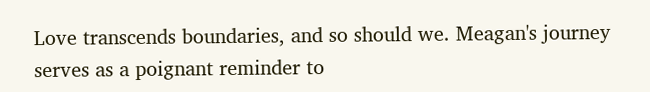Love transcends boundaries, and so should we. Meagan's journey serves as a poignant reminder to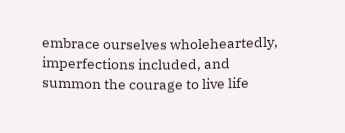embrace ourselves wholeheartedly, imperfections included, and summon the courage to live life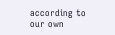according to our own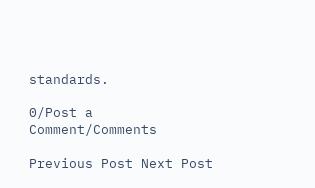standards.

0/Post a Comment/Comments

Previous Post Next Post